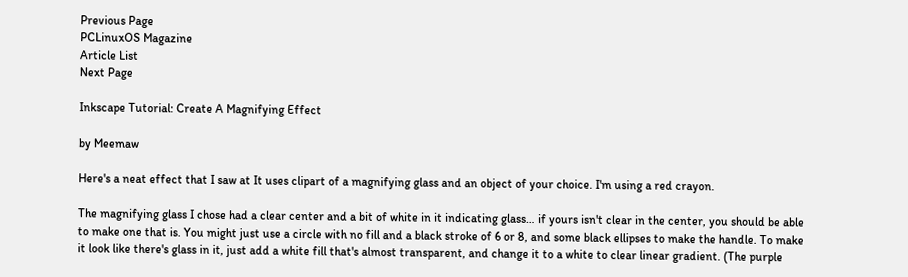Previous Page
PCLinuxOS Magazine
Article List
Next Page

Inkscape Tutorial: Create A Magnifying Effect

by Meemaw

Here's a neat effect that I saw at It uses clipart of a magnifying glass and an object of your choice. I'm using a red crayon.

The magnifying glass I chose had a clear center and a bit of white in it indicating glass… if yours isn't clear in the center, you should be able to make one that is. You might just use a circle with no fill and a black stroke of 6 or 8, and some black ellipses to make the handle. To make it look like there's glass in it, just add a white fill that's almost transparent, and change it to a white to clear linear gradient. (The purple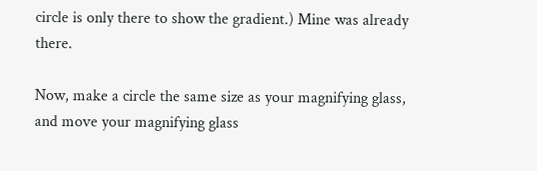circle is only there to show the gradient.) Mine was already there.

Now, make a circle the same size as your magnifying glass, and move your magnifying glass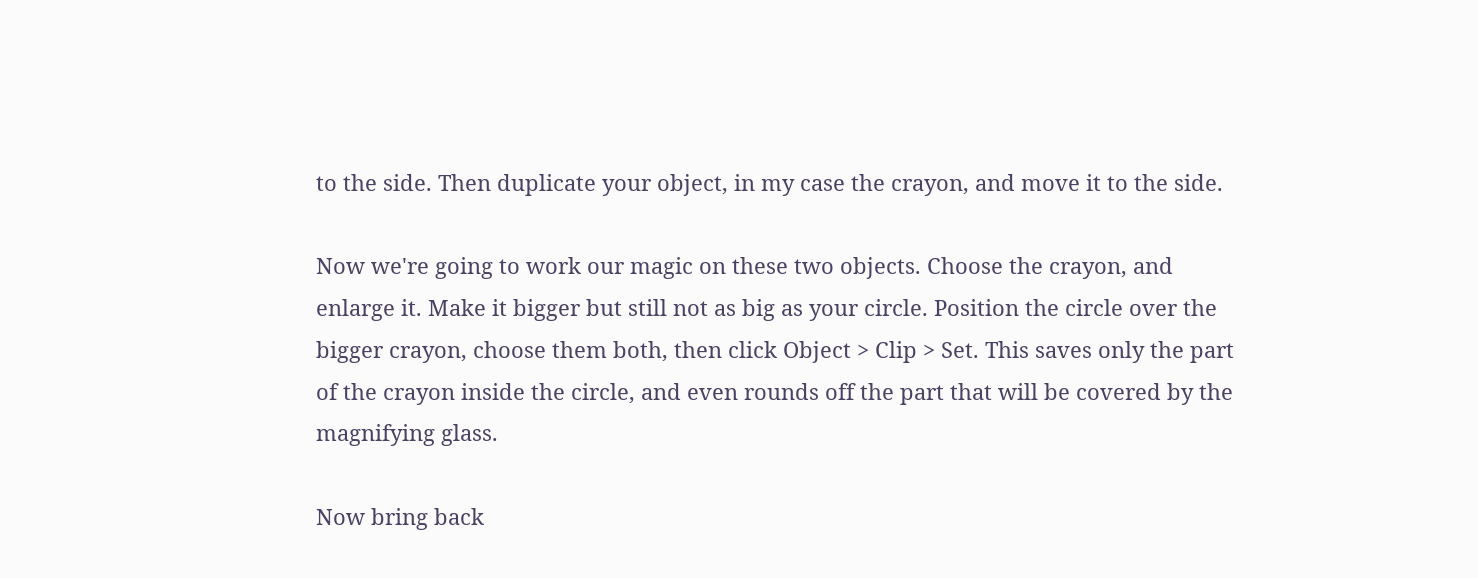to the side. Then duplicate your object, in my case the crayon, and move it to the side.

Now we're going to work our magic on these two objects. Choose the crayon, and enlarge it. Make it bigger but still not as big as your circle. Position the circle over the bigger crayon, choose them both, then click Object > Clip > Set. This saves only the part of the crayon inside the circle, and even rounds off the part that will be covered by the magnifying glass.

Now bring back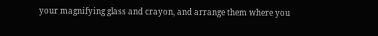your magnifying glass and crayon, and arrange them where you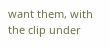want them, with the clip under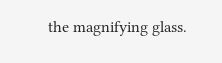the magnifying glass.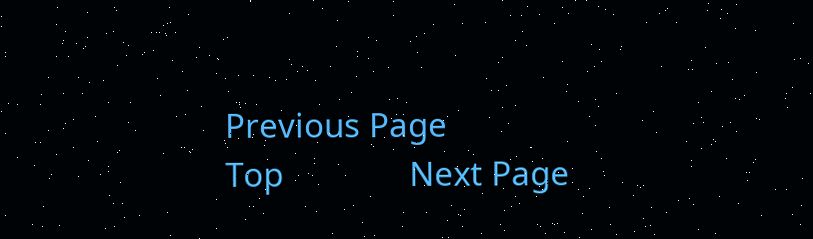Previous Page              Top              Next Page